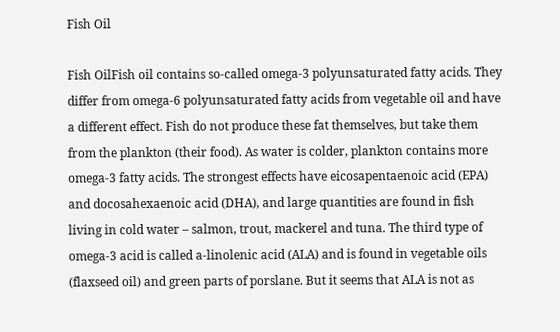Fish Oil

Fish OilFish oil contains so-called omega-3 polyunsaturated fatty acids. They differ from omega-6 polyunsaturated fatty acids from vegetable oil and have a different effect. Fish do not produce these fat themselves, but take them from the plankton (their food). As water is colder, plankton contains more omega-3 fatty acids. The strongest effects have eicosapentaenoic acid (EPA) and docosahexaenoic acid (DHA), and large quantities are found in fish living in cold water – salmon, trout, mackerel and tuna. The third type of omega-3 acid is called a-linolenic acid (ALA) and is found in vegetable oils (flaxseed oil) and green parts of porslane. But it seems that ALA is not as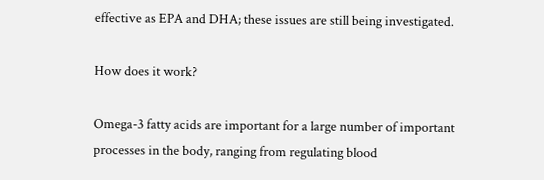effective as EPA and DHA; these issues are still being investigated.

How does it work?

Omega-3 fatty acids are important for a large number of important processes in the body, ranging from regulating blood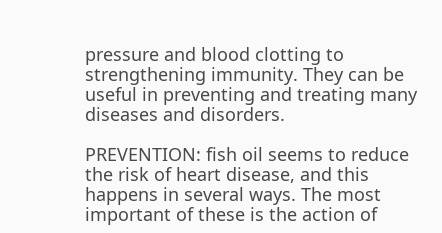pressure and blood clotting to strengthening immunity. They can be useful in preventing and treating many diseases and disorders.

PREVENTION: fish oil seems to reduce the risk of heart disease, and this happens in several ways. The most important of these is the action of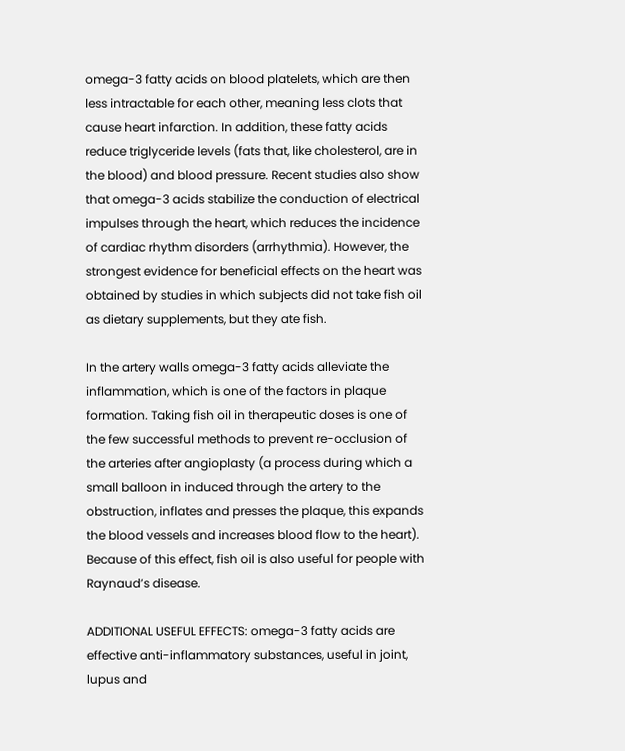omega-3 fatty acids on blood platelets, which are then less intractable for each other, meaning less clots that cause heart infarction. In addition, these fatty acids reduce triglyceride levels (fats that, like cholesterol, are in the blood) and blood pressure. Recent studies also show that omega-3 acids stabilize the conduction of electrical impulses through the heart, which reduces the incidence of cardiac rhythm disorders (arrhythmia). However, the strongest evidence for beneficial effects on the heart was obtained by studies in which subjects did not take fish oil as dietary supplements, but they ate fish.

In the artery walls omega-3 fatty acids alleviate the inflammation, which is one of the factors in plaque formation. Taking fish oil in therapeutic doses is one of the few successful methods to prevent re-occlusion of the arteries after angioplasty (a process during which a small balloon in induced through the artery to the obstruction, inflates and presses the plaque, this expands the blood vessels and increases blood flow to the heart). Because of this effect, fish oil is also useful for people with Raynaud’s disease.

ADDITIONAL USEFUL EFFECTS: omega-3 fatty acids are effective anti-inflammatory substances, useful in joint, lupus and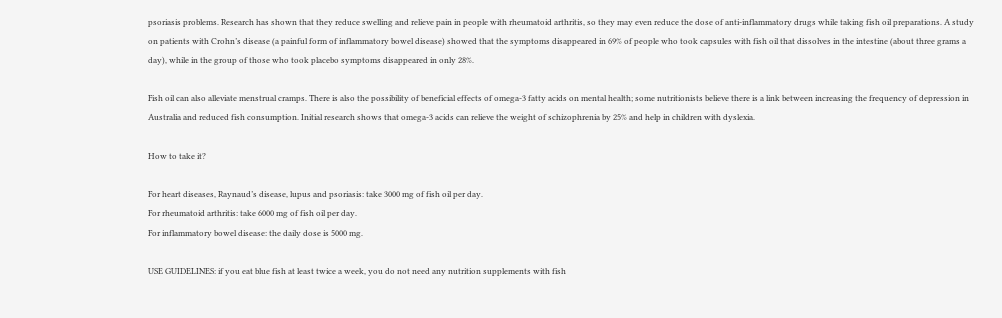psoriasis problems. Research has shown that they reduce swelling and relieve pain in people with rheumatoid arthritis, so they may even reduce the dose of anti-inflammatory drugs while taking fish oil preparations. A study on patients with Crohn’s disease (a painful form of inflammatory bowel disease) showed that the symptoms disappeared in 69% of people who took capsules with fish oil that dissolves in the intestine (about three grams a day), while in the group of those who took placebo symptoms disappeared in only 28%.

Fish oil can also alleviate menstrual cramps. There is also the possibility of beneficial effects of omega-3 fatty acids on mental health; some nutritionists believe there is a link between increasing the frequency of depression in Australia and reduced fish consumption. Initial research shows that omega-3 acids can relieve the weight of schizophrenia by 25% and help in children with dyslexia.

How to take it?

For heart diseases, Raynaud’s disease, lupus and psoriasis: take 3000 mg of fish oil per day.
For rheumatoid arthritis: take 6000 mg of fish oil per day.
For inflammatory bowel disease: the daily dose is 5000 mg.

USE GUIDELINES: if you eat blue fish at least twice a week, you do not need any nutrition supplements with fish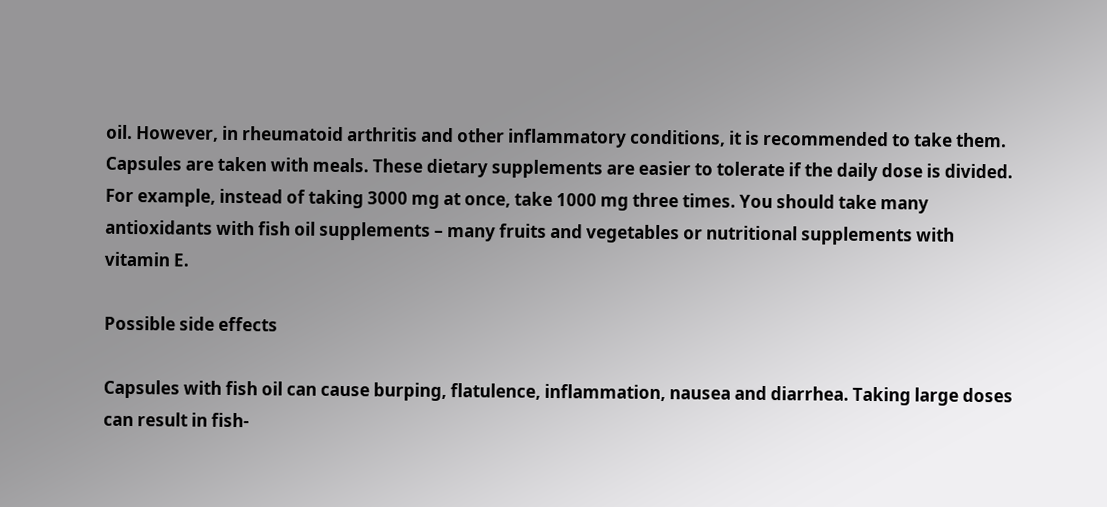oil. However, in rheumatoid arthritis and other inflammatory conditions, it is recommended to take them. Capsules are taken with meals. These dietary supplements are easier to tolerate if the daily dose is divided. For example, instead of taking 3000 mg at once, take 1000 mg three times. You should take many antioxidants with fish oil supplements – many fruits and vegetables or nutritional supplements with vitamin E.

Possible side effects

Capsules with fish oil can cause burping, flatulence, inflammation, nausea and diarrhea. Taking large doses can result in fish-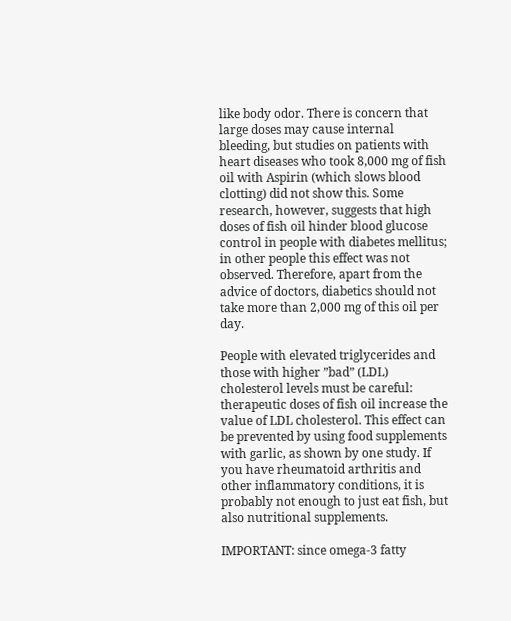like body odor. There is concern that large doses may cause internal bleeding, but studies on patients with heart diseases who took 8,000 mg of fish oil with Aspirin (which slows blood clotting) did not show this. Some research, however, suggests that high doses of fish oil hinder blood glucose control in people with diabetes mellitus; in other people this effect was not observed. Therefore, apart from the advice of doctors, diabetics should not take more than 2,000 mg of this oil per day.

People with elevated triglycerides and those with higher ”bad” (LDL) cholesterol levels must be careful: therapeutic doses of fish oil increase the value of LDL cholesterol. This effect can be prevented by using food supplements with garlic, as shown by one study. If you have rheumatoid arthritis and other inflammatory conditions, it is probably not enough to just eat fish, but also nutritional supplements.

IMPORTANT: since omega-3 fatty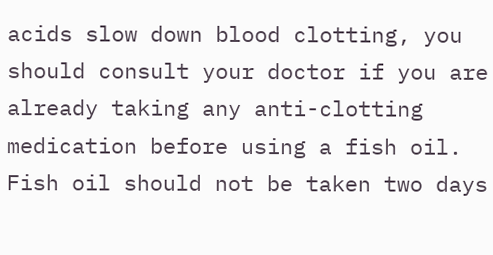acids slow down blood clotting, you should consult your doctor if you are already taking any anti-clotting medication before using a fish oil.
Fish oil should not be taken two days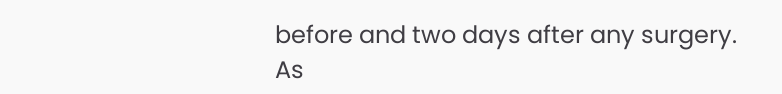before and two days after any surgery.
As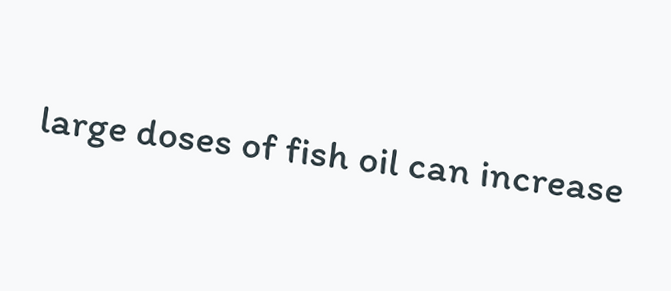large doses of fish oil can increase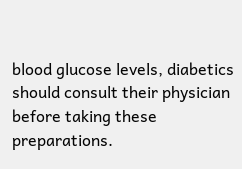blood glucose levels, diabetics should consult their physician before taking these preparations.